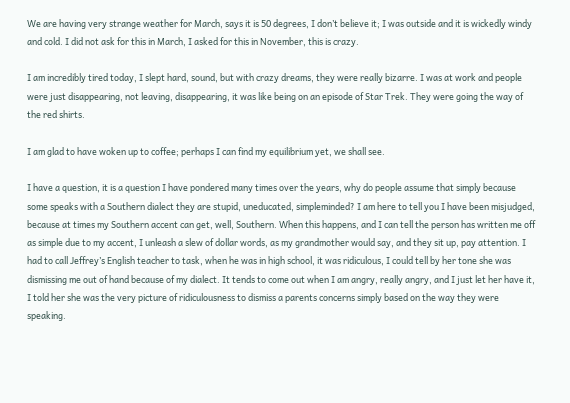We are having very strange weather for March, says it is 50 degrees, I don’t believe it; I was outside and it is wickedly windy and cold. I did not ask for this in March, I asked for this in November, this is crazy.

I am incredibly tired today, I slept hard, sound, but with crazy dreams, they were really bizarre. I was at work and people were just disappearing, not leaving, disappearing, it was like being on an episode of Star Trek. They were going the way of the red shirts.

I am glad to have woken up to coffee; perhaps I can find my equilibrium yet, we shall see.

I have a question, it is a question I have pondered many times over the years, why do people assume that simply because some speaks with a Southern dialect they are stupid, uneducated, simpleminded? I am here to tell you I have been misjudged, because at times my Southern accent can get, well, Southern. When this happens, and I can tell the person has written me off as simple due to my accent, I unleash a slew of dollar words, as my grandmother would say, and they sit up, pay attention. I had to call Jeffrey’s English teacher to task, when he was in high school, it was ridiculous, I could tell by her tone she was dismissing me out of hand because of my dialect. It tends to come out when I am angry, really angry, and I just let her have it, I told her she was the very picture of ridiculousness to dismiss a parents concerns simply based on the way they were speaking.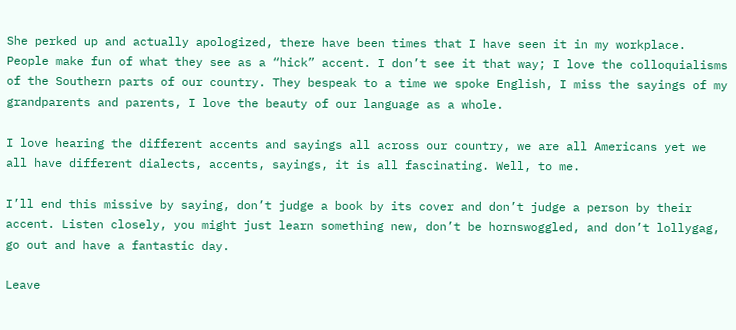She perked up and actually apologized, there have been times that I have seen it in my workplace. People make fun of what they see as a “hick” accent. I don’t see it that way; I love the colloquialisms of the Southern parts of our country. They bespeak to a time we spoke English, I miss the sayings of my grandparents and parents, I love the beauty of our language as a whole.

I love hearing the different accents and sayings all across our country, we are all Americans yet we all have different dialects, accents, sayings, it is all fascinating. Well, to me.

I’ll end this missive by saying, don’t judge a book by its cover and don’t judge a person by their accent. Listen closely, you might just learn something new, don’t be hornswoggled, and don’t lollygag, go out and have a fantastic day.

Leave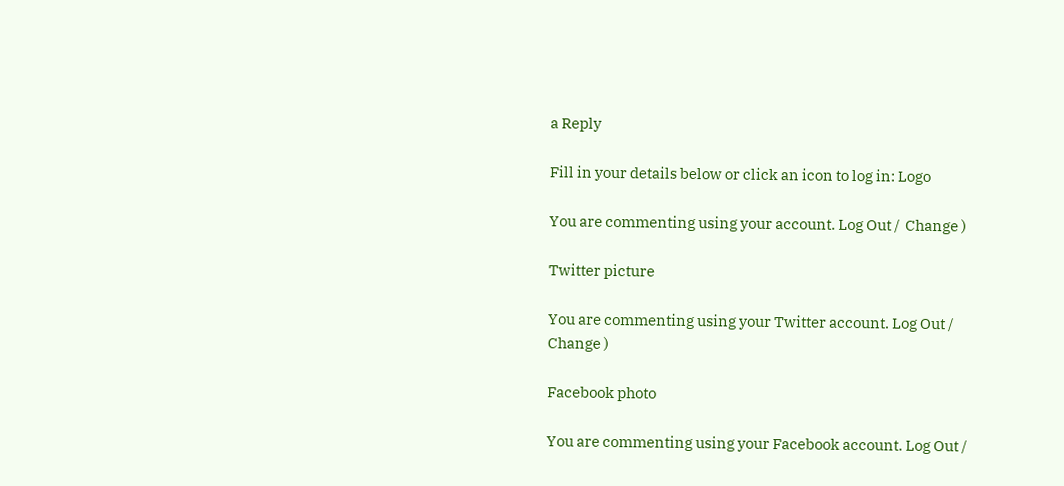a Reply

Fill in your details below or click an icon to log in: Logo

You are commenting using your account. Log Out /  Change )

Twitter picture

You are commenting using your Twitter account. Log Out /  Change )

Facebook photo

You are commenting using your Facebook account. Log Out /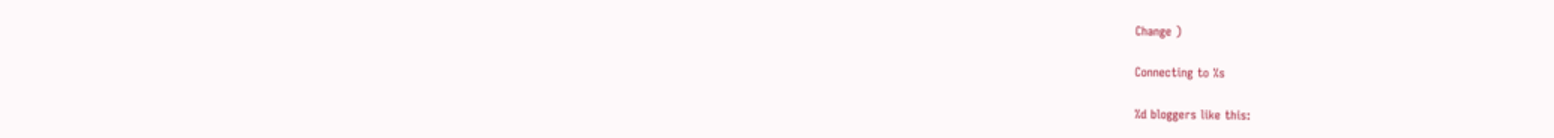Change )

Connecting to %s

%d bloggers like this: